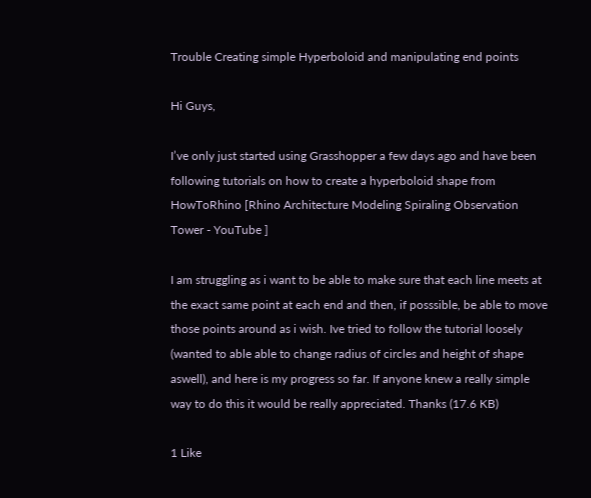Trouble Creating simple Hyperboloid and manipulating end points

Hi Guys,

I’ve only just started using Grasshopper a few days ago and have been following tutorials on how to create a hyperboloid shape from HowToRhino [Rhino Architecture Modeling Spiraling Observation Tower - YouTube ]

I am struggling as i want to be able to make sure that each line meets at the exact same point at each end and then, if posssible, be able to move those points around as i wish. Ive tried to follow the tutorial loosely (wanted to able able to change radius of circles and height of shape aswell), and here is my progress so far. If anyone knew a really simple way to do this it would be really appreciated. Thanks (17.6 KB)

1 Like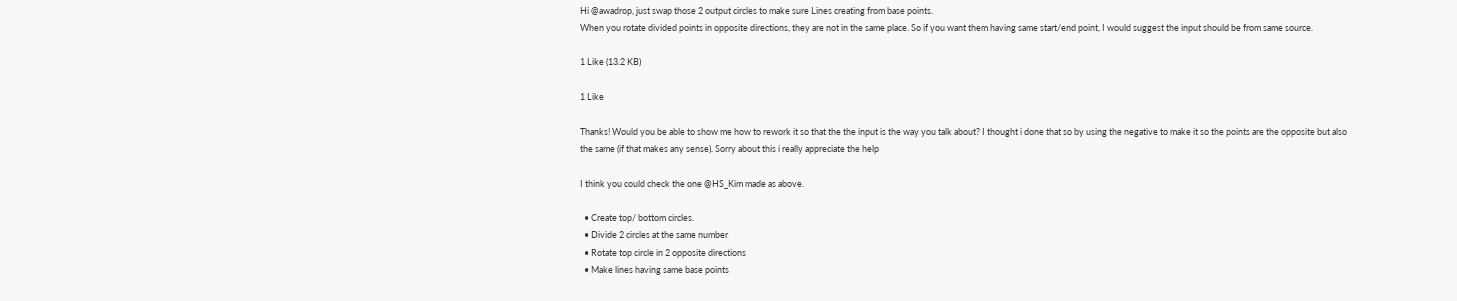Hi @awadrop, just swap those 2 output circles to make sure Lines creating from base points.
When you rotate divided points in opposite directions, they are not in the same place. So if you want them having same start/end point, I would suggest the input should be from same source.

1 Like (13.2 KB)

1 Like

Thanks! Would you be able to show me how to rework it so that the the input is the way you talk about? I thought i done that so by using the negative to make it so the points are the opposite but also the same (if that makes any sense). Sorry about this i really appreciate the help

I think you could check the one @HS_Kim made as above.

  • Create top/ bottom circles.
  • Divide 2 circles at the same number
  • Rotate top circle in 2 opposite directions
  • Make lines having same base points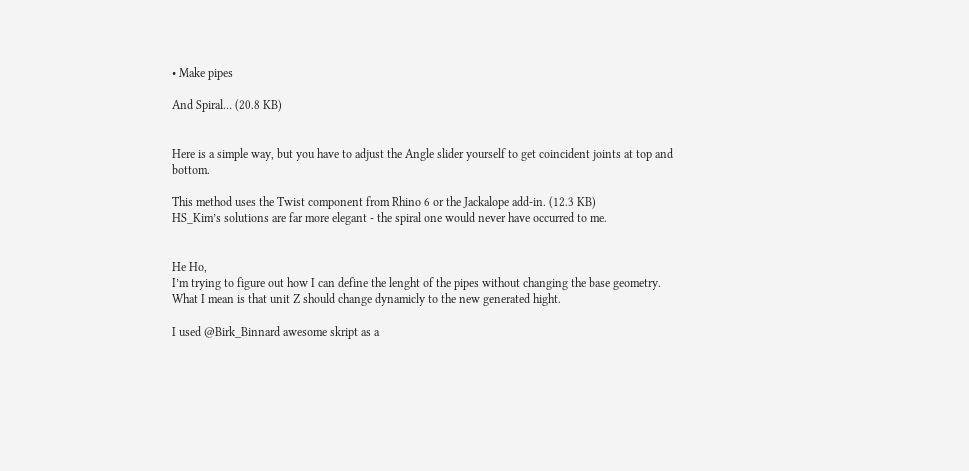• Make pipes

And Spiral… (20.8 KB)


Here is a simple way, but you have to adjust the Angle slider yourself to get coincident joints at top and bottom.

This method uses the Twist component from Rhino 6 or the Jackalope add-in. (12.3 KB)
HS_Kim’s solutions are far more elegant - the spiral one would never have occurred to me.


He Ho,
I’m trying to figure out how I can define the lenght of the pipes without changing the base geometry.
What I mean is that unit Z should change dynamicly to the new generated hight.

I used @Birk_Binnard awesome skript as a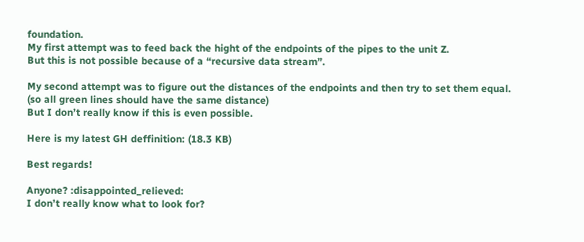foundation.
My first attempt was to feed back the hight of the endpoints of the pipes to the unit Z.
But this is not possible because of a “recursive data stream”.

My second attempt was to figure out the distances of the endpoints and then try to set them equal. (so all green lines should have the same distance)
But I don’t really know if this is even possible.

Here is my latest GH deffinition: (18.3 KB)

Best regards!

Anyone? :disappointed_relieved:
I don’t really know what to look for?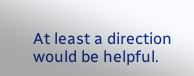At least a direction would be helpful.